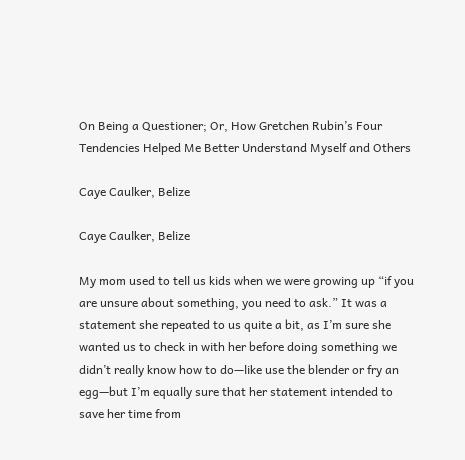On Being a Questioner; Or, How Gretchen Rubin’s Four Tendencies Helped Me Better Understand Myself and Others

Caye Caulker, Belize

Caye Caulker, Belize

My mom used to tell us kids when we were growing up “if you are unsure about something, you need to ask.” It was a statement she repeated to us quite a bit, as I’m sure she wanted us to check in with her before doing something we didn’t really know how to do—like use the blender or fry an egg—but I’m equally sure that her statement intended to save her time from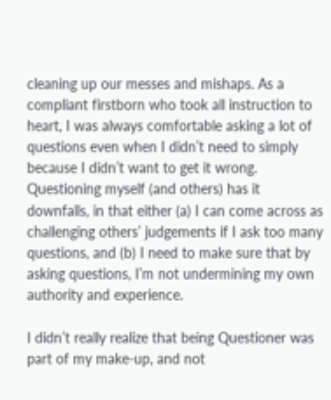cleaning up our messes and mishaps. As a compliant firstborn who took all instruction to heart, I was always comfortable asking a lot of questions even when I didn’t need to simply because I didn’t want to get it wrong. Questioning myself (and others) has it downfalls, in that either (a) I can come across as challenging others’ judgements if I ask too many questions, and (b) I need to make sure that by asking questions, I’m not undermining my own authority and experience.

I didn’t really realize that being Questioner was part of my make-up, and not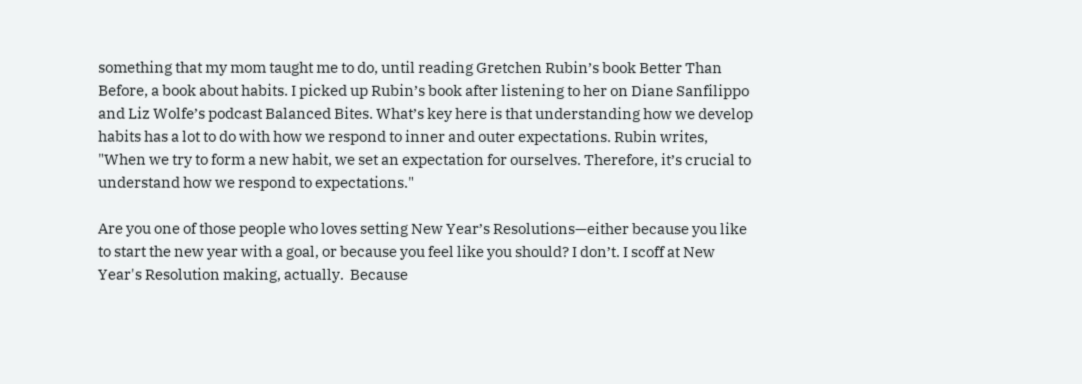something that my mom taught me to do, until reading Gretchen Rubin’s book Better Than Before, a book about habits. I picked up Rubin’s book after listening to her on Diane Sanfilippo and Liz Wolfe’s podcast Balanced Bites. What’s key here is that understanding how we develop habits has a lot to do with how we respond to inner and outer expectations. Rubin writes, "When we try to form a new habit, we set an expectation for ourselves. Therefore, it’s crucial to understand how we respond to expectations."

Are you one of those people who loves setting New Year’s Resolutions—either because you like to start the new year with a goal, or because you feel like you should? I don’t. I scoff at New Year's Resolution making, actually.  Because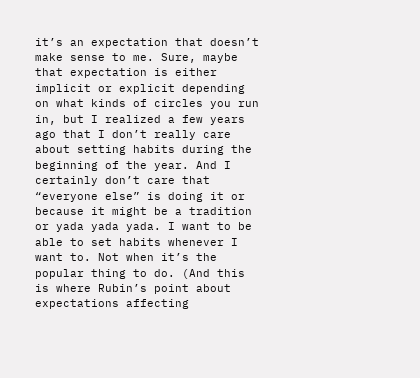it’s an expectation that doesn’t make sense to me. Sure, maybe that expectation is either implicit or explicit depending on what kinds of circles you run in, but I realized a few years ago that I don’t really care about setting habits during the beginning of the year. And I certainly don’t care that “everyone else” is doing it or because it might be a tradition or yada yada yada. I want to be able to set habits whenever I want to. Not when it’s the popular thing to do. (And this is where Rubin’s point about expectations affecting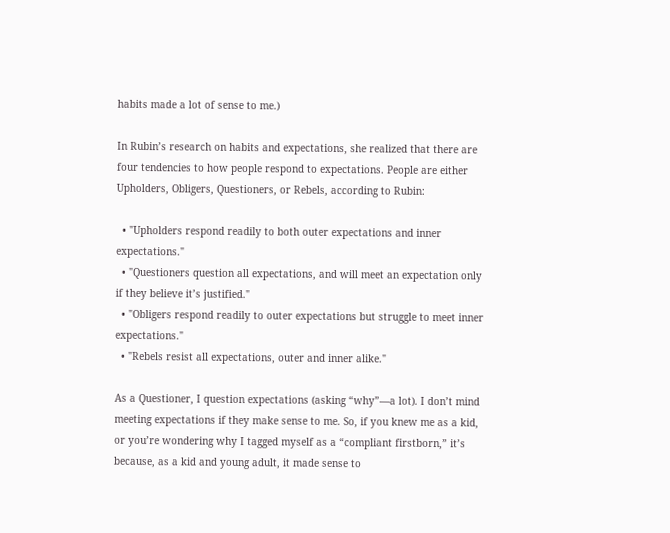habits made a lot of sense to me.)

In Rubin’s research on habits and expectations, she realized that there are four tendencies to how people respond to expectations. People are either Upholders, Obligers, Questioners, or Rebels, according to Rubin:

  • "Upholders respond readily to both outer expectations and inner expectations."
  • "Questioners question all expectations, and will meet an expectation only if they believe it’s justified."
  • "Obligers respond readily to outer expectations but struggle to meet inner expectations."
  • "Rebels resist all expectations, outer and inner alike."

As a Questioner, I question expectations (asking “why”—a lot). I don’t mind meeting expectations if they make sense to me. So, if you knew me as a kid, or you’re wondering why I tagged myself as a “compliant firstborn,” it’s because, as a kid and young adult, it made sense to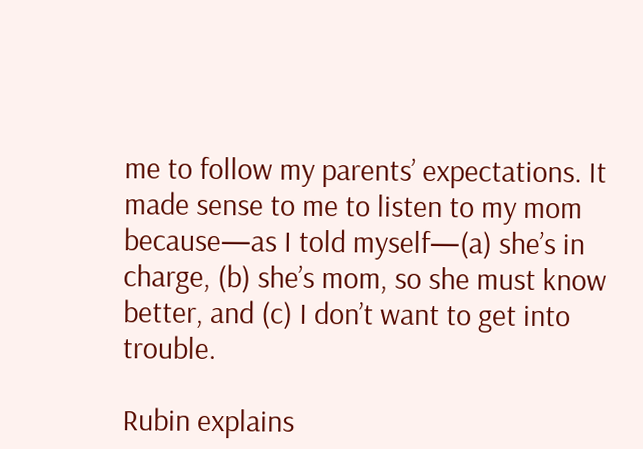me to follow my parents’ expectations. It made sense to me to listen to my mom because—as I told myself—(a) she’s in charge, (b) she’s mom, so she must know better, and (c) I don’t want to get into trouble.

Rubin explains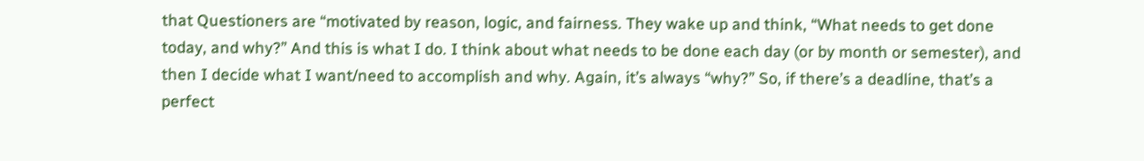that Questioners are “motivated by reason, logic, and fairness. They wake up and think, “What needs to get done today, and why?” And this is what I do. I think about what needs to be done each day (or by month or semester), and then I decide what I want/need to accomplish and why. Again, it’s always “why?” So, if there’s a deadline, that’s a perfect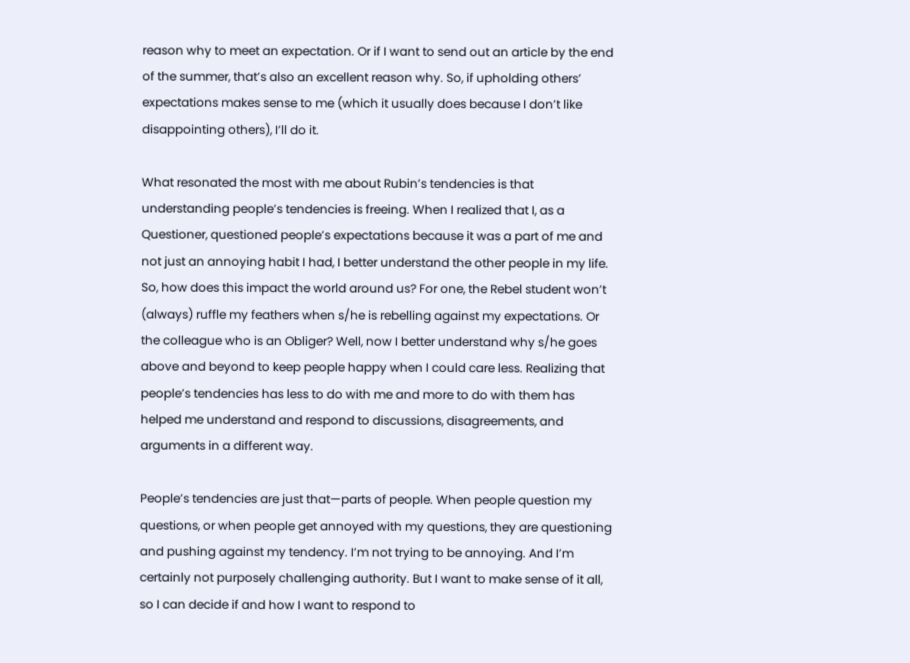reason why to meet an expectation. Or if I want to send out an article by the end of the summer, that’s also an excellent reason why. So, if upholding others’ expectations makes sense to me (which it usually does because I don’t like disappointing others), I’ll do it.

What resonated the most with me about Rubin’s tendencies is that understanding people’s tendencies is freeing. When I realized that I, as a Questioner, questioned people’s expectations because it was a part of me and not just an annoying habit I had, I better understand the other people in my life. So, how does this impact the world around us? For one, the Rebel student won’t (always) ruffle my feathers when s/he is rebelling against my expectations. Or the colleague who is an Obliger? Well, now I better understand why s/he goes above and beyond to keep people happy when I could care less. Realizing that people’s tendencies has less to do with me and more to do with them has helped me understand and respond to discussions, disagreements, and arguments in a different way.

People’s tendencies are just that—parts of people. When people question my questions, or when people get annoyed with my questions, they are questioning and pushing against my tendency. I’m not trying to be annoying. And I’m certainly not purposely challenging authority. But I want to make sense of it all, so I can decide if and how I want to respond to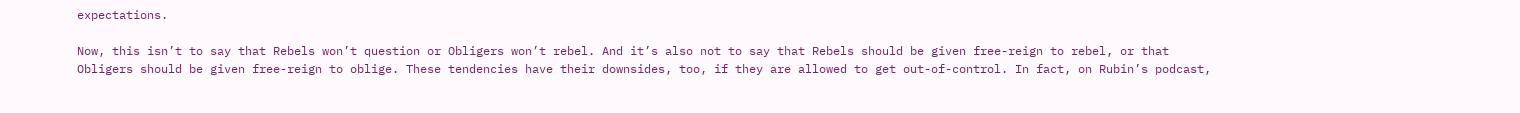expectations.

Now, this isn’t to say that Rebels won’t question or Obligers won’t rebel. And it’s also not to say that Rebels should be given free-reign to rebel, or that Obligers should be given free-reign to oblige. These tendencies have their downsides, too, if they are allowed to get out-of-control. In fact, on Rubin’s podcast,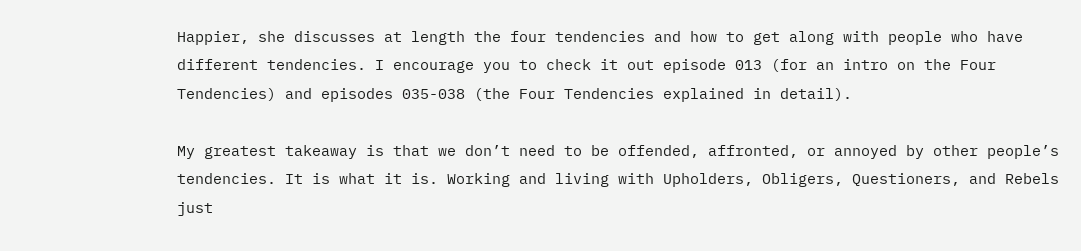Happier, she discusses at length the four tendencies and how to get along with people who have different tendencies. I encourage you to check it out episode 013 (for an intro on the Four Tendencies) and episodes 035-038 (the Four Tendencies explained in detail).

My greatest takeaway is that we don’t need to be offended, affronted, or annoyed by other people’s tendencies. It is what it is. Working and living with Upholders, Obligers, Questioners, and Rebels just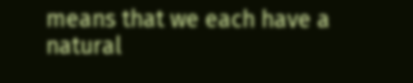means that we each have a natural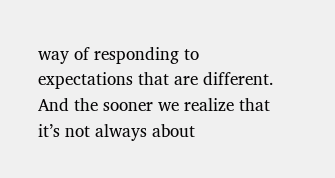way of responding to expectations that are different. And the sooner we realize that it’s not always about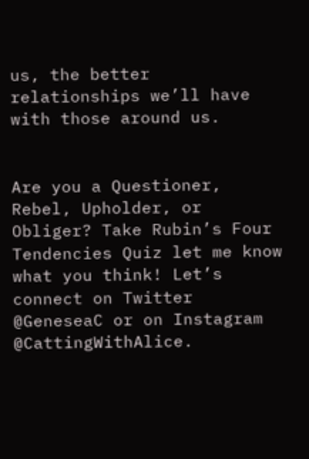us, the better relationships we’ll have with those around us.


Are you a Questioner, Rebel, Upholder, or Obliger? Take Rubin’s Four Tendencies Quiz let me know what you think! Let’s connect on Twitter @GeneseaC or on Instagram @CattingWithAlice.